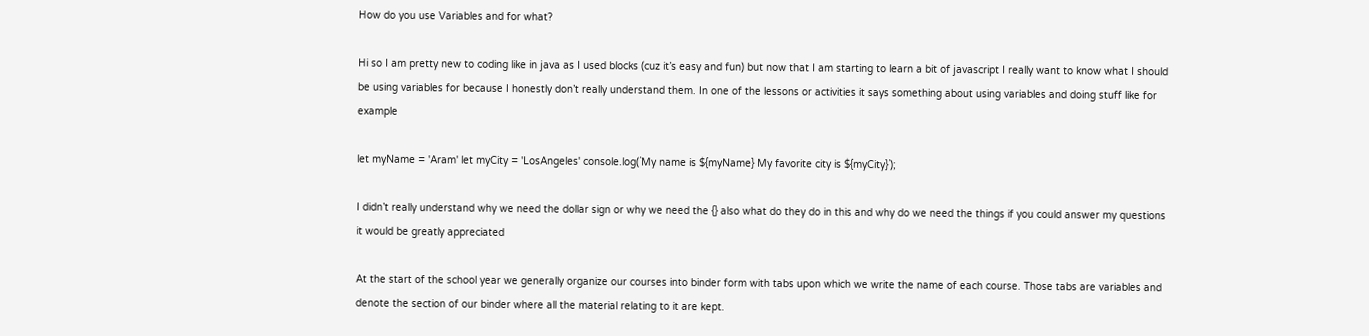How do you use Variables and for what?

Hi so I am pretty new to coding like in java as I used blocks (cuz it’s easy and fun) but now that I am starting to learn a bit of javascript I really want to know what I should be using variables for because I honestly don’t really understand them. In one of the lessons or activities it says something about using variables and doing stuff like for example

let myName = 'Aram' let myCity = 'LosAngeles' console.log(`My name is ${myName} My favorite city is ${myCity}`);

I didn’t really understand why we need the dollar sign or why we need the {} also what do they do in this and why do we need the things if you could answer my questions it would be greatly appreciated

At the start of the school year we generally organize our courses into binder form with tabs upon which we write the name of each course. Those tabs are variables and denote the section of our binder where all the material relating to it are kept.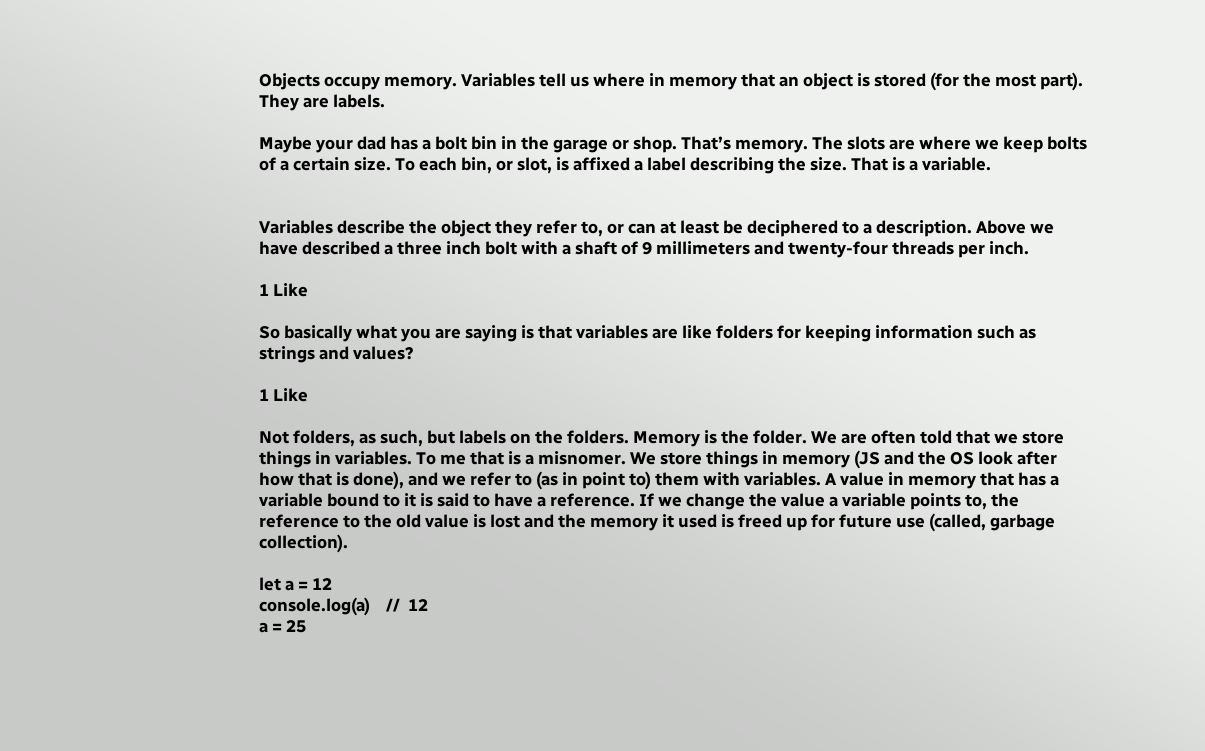Objects occupy memory. Variables tell us where in memory that an object is stored (for the most part). They are labels.

Maybe your dad has a bolt bin in the garage or shop. That’s memory. The slots are where we keep bolts of a certain size. To each bin, or slot, is affixed a label describing the size. That is a variable.


Variables describe the object they refer to, or can at least be deciphered to a description. Above we have described a three inch bolt with a shaft of 9 millimeters and twenty-four threads per inch.

1 Like

So basically what you are saying is that variables are like folders for keeping information such as strings and values?

1 Like

Not folders, as such, but labels on the folders. Memory is the folder. We are often told that we store things in variables. To me that is a misnomer. We store things in memory (JS and the OS look after how that is done), and we refer to (as in point to) them with variables. A value in memory that has a variable bound to it is said to have a reference. If we change the value a variable points to, the reference to the old value is lost and the memory it used is freed up for future use (called, garbage collection).

let a = 12
console.log(a)    //  12
a = 25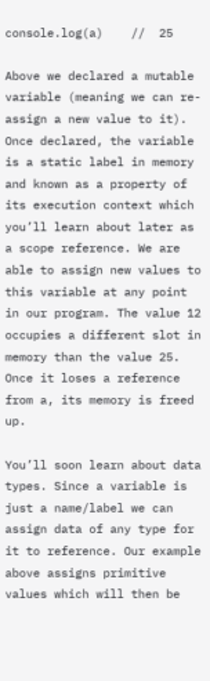console.log(a)    //  25

Above we declared a mutable variable (meaning we can re-assign a new value to it). Once declared, the variable is a static label in memory and known as a property of its execution context which you’ll learn about later as a scope reference. We are able to assign new values to this variable at any point in our program. The value 12 occupies a different slot in memory than the value 25. Once it loses a reference from a, its memory is freed up.

You’ll soon learn about data types. Since a variable is just a name/label we can assign data of any type for it to reference. Our example above assigns primitive values which will then be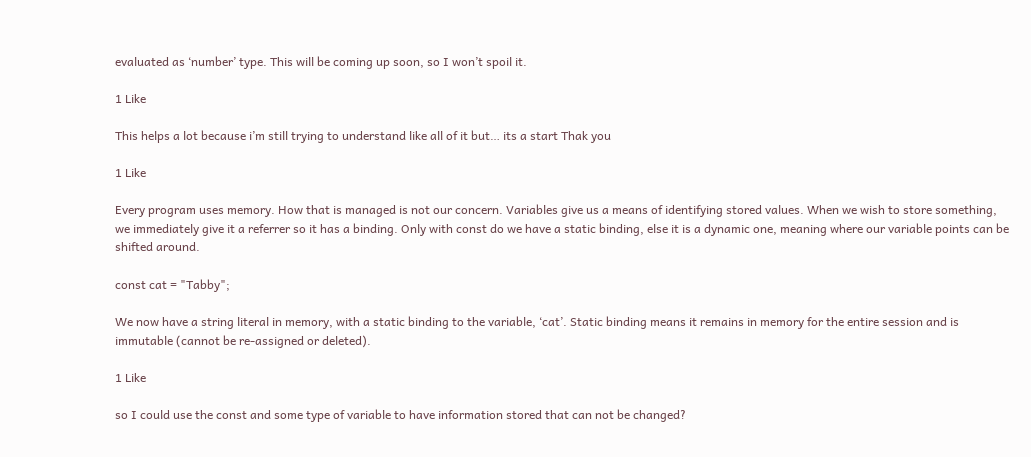evaluated as ‘number’ type. This will be coming up soon, so I won’t spoil it.

1 Like

This helps a lot because i’m still trying to understand like all of it but… its a start Thak you

1 Like

Every program uses memory. How that is managed is not our concern. Variables give us a means of identifying stored values. When we wish to store something, we immediately give it a referrer so it has a binding. Only with const do we have a static binding, else it is a dynamic one, meaning where our variable points can be shifted around.

const cat = "Tabby";

We now have a string literal in memory, with a static binding to the variable, ‘cat’. Static binding means it remains in memory for the entire session and is immutable (cannot be re-assigned or deleted).

1 Like

so I could use the const and some type of variable to have information stored that can not be changed?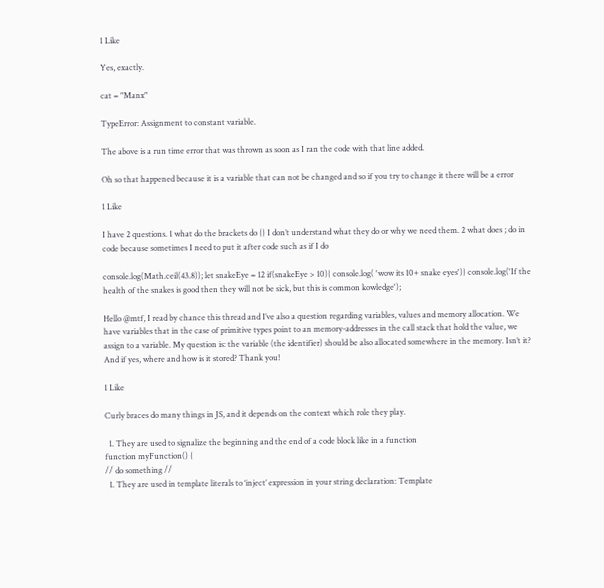1 Like

Yes, exactly.

cat = "Manx"

TypeError: Assignment to constant variable.

The above is a run time error that was thrown as soon as I ran the code with that line added.

Oh so that happened because it is a variable that can not be changed and so if you try to change it there will be a error

1 Like

I have 2 questions. 1 what do the brackets do {} I don’t understand what they do or why we need them. 2 what does ; do in code because sometimes I need to put it after code such as if I do

console.log(Math.ceil(43.8)); let snakeEye = 12 if(snakeEye > 10){ console.log( 'wow its 10+ snake eyes')} console.log('If the health of the snakes is good then they will not be sick, but this is common kowledge');

Hello @mtf, I read by chance this thread and I’ve also a question regarding variables, values and memory allocation. We have variables that in the case of primitive types point to an memory-addresses in the call stack that hold the value, we assign to a variable. My question is: the variable (the identifier) should be also allocated somewhere in the memory. Isn’t it? And if yes, where and how is it stored? Thank you!

1 Like

Curly braces do many things in JS, and it depends on the context which role they play.

  1. They are used to signalize the beginning and the end of a code block like in a function
function myFunction() {
// do something //
  1. They are used in template literals to ‘inject’ expression in your string declaration: Template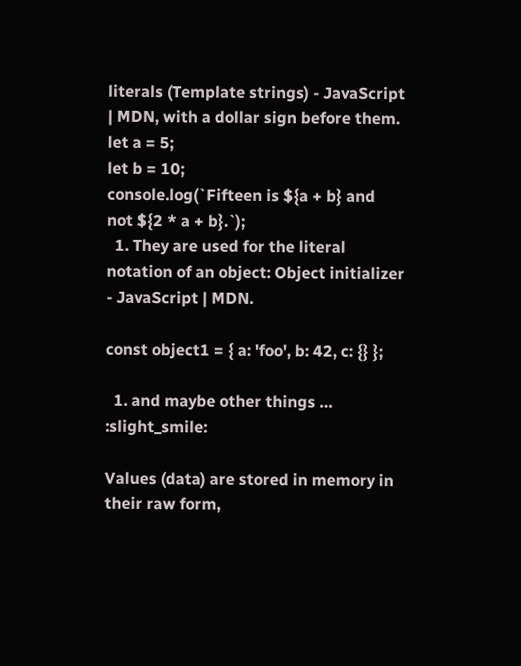literals (Template strings) - JavaScript | MDN, with a dollar sign before them.
let a = 5;
let b = 10;
console.log(`Fifteen is ${a + b} and
not ${2 * a + b}.`);
  1. They are used for the literal notation of an object: Object initializer - JavaScript | MDN.

const object1 = { a: 'foo', b: 42, c: {} };

  1. and maybe other things … :slight_smile:

Values (data) are stored in memory in their raw form,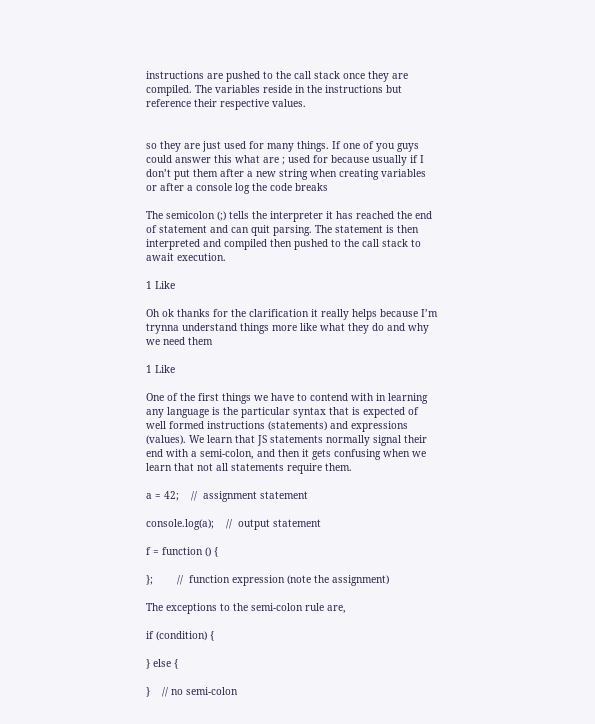instructions are pushed to the call stack once they are compiled. The variables reside in the instructions but reference their respective values.


so they are just used for many things. If one of you guys could answer this what are ; used for because usually if I don’t put them after a new string when creating variables or after a console log the code breaks

The semicolon (;) tells the interpreter it has reached the end of statement and can quit parsing. The statement is then interpreted and compiled then pushed to the call stack to await execution.

1 Like

Oh ok thanks for the clarification it really helps because I’m trynna understand things more like what they do and why we need them

1 Like

One of the first things we have to contend with in learning any language is the particular syntax that is expected of well formed instructions (statements) and expressions (values). We learn that JS statements normally signal their end with a semi-colon, and then it gets confusing when we learn that not all statements require them.

a = 42;    //  assignment statement

console.log(a);    //  output statement

f = function () {

};        //  function expression (note the assignment)

The exceptions to the semi-colon rule are,

if (condition) {

} else {

}    // no semi-colon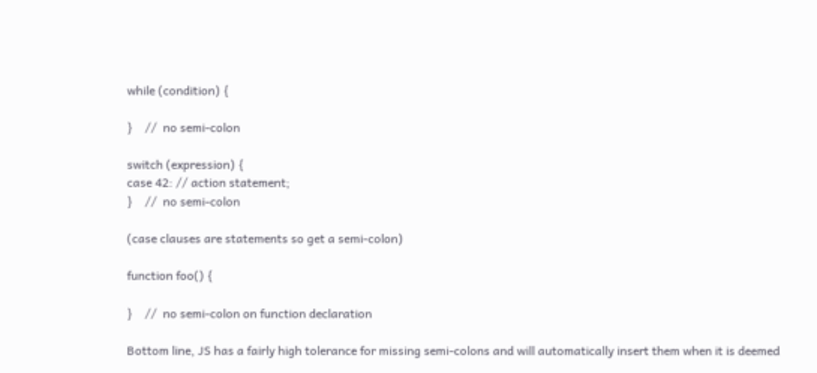while (condition) {

}    //  no semi-colon

switch (expression) {
case 42: // action statement;
}    //  no semi-colon

(case clauses are statements so get a semi-colon)

function foo() {

}    //  no semi-colon on function declaration

Bottom line, JS has a fairly high tolerance for missing semi-colons and will automatically insert them when it is deemed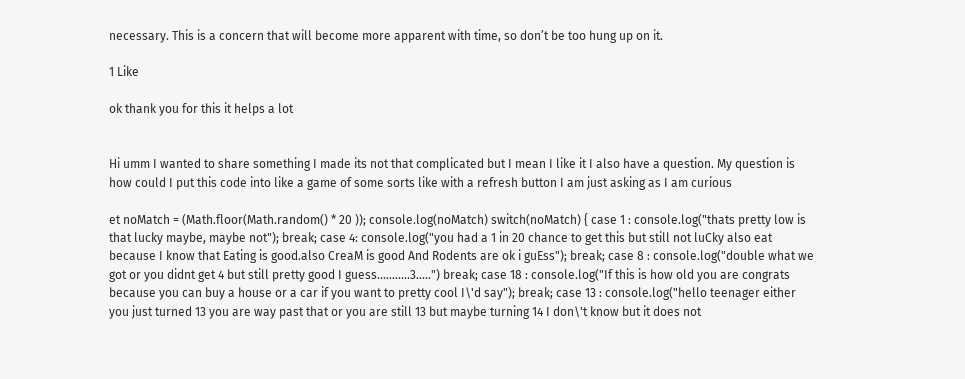necessary. This is a concern that will become more apparent with time, so don’t be too hung up on it.

1 Like

ok thank you for this it helps a lot


Hi umm I wanted to share something I made its not that complicated but I mean I like it I also have a question. My question is how could I put this code into like a game of some sorts like with a refresh button I am just asking as I am curious

et noMatch = (Math.floor(Math.random() * 20 )); console.log(noMatch) switch(noMatch) { case 1 : console.log("thats pretty low is that lucky maybe, maybe not"); break; case 4: console.log("you had a 1 in 20 chance to get this but still not luCky also eat because I know that Eating is good.also CreaM is good And Rodents are ok i guEss"); break; case 8 : console.log("double what we got or you didnt get 4 but still pretty good I guess...........3.....") break; case 18 : console.log("If this is how old you are congrats because you can buy a house or a car if you want to pretty cool I\'d say"); break; case 13 : console.log("hello teenager either you just turned 13 you are way past that or you are still 13 but maybe turning 14 I don\'t know but it does not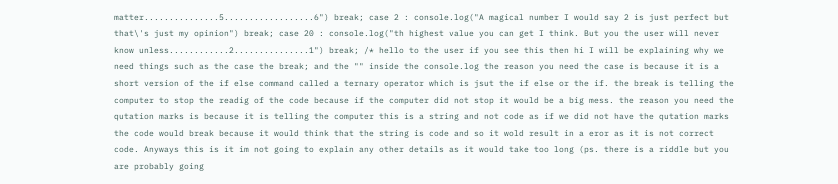matter...............5..................6") break; case 2 : console.log("A magical number I would say 2 is just perfect but that\'s just my opinion") break; case 20 : console.log("th highest value you can get I think. But you the user will never know unless............2...............1") break; /* hello to the user if you see this then hi I will be explaining why we need things such as the case the break; and the "" inside the console.log the reason you need the case is because it is a short version of the if else command called a ternary operator which is jsut the if else or the if. the break is telling the computer to stop the readig of the code because if the computer did not stop it would be a big mess. the reason you need the qutation marks is because it is telling the computer this is a string and not code as if we did not have the qutation marks the code would break because it would think that the string is code and so it wold result in a eror as it is not correct code. Anyways this is it im not going to explain any other details as it would take too long (ps. there is a riddle but you are probably going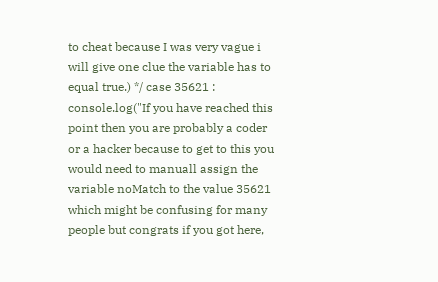to cheat because I was very vague i will give one clue the variable has to equal true.) */ case 35621 : console.log("If you have reached this point then you are probably a coder or a hacker because to get to this you would need to manuall assign the variable noMatch to the value 35621 which might be confusing for many people but congrats if you got here,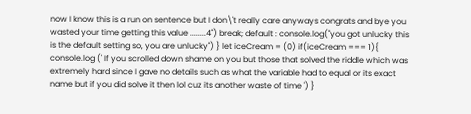now I know this is a run on sentence but I don\'t really care anyways congrats and bye you wasted your time getting this value ........4") break; default : console.log("you got unlucky this is the default setting so, you are unlucky") } let iceCream = (0) if(iceCream === 1){ console.log (' If you scrolled down shame on you but those that solved the riddle which was extremely hard since I gave no details such as what the variable had to equal or its exact name but if you did solve it then lol cuz its another waste of time ') }